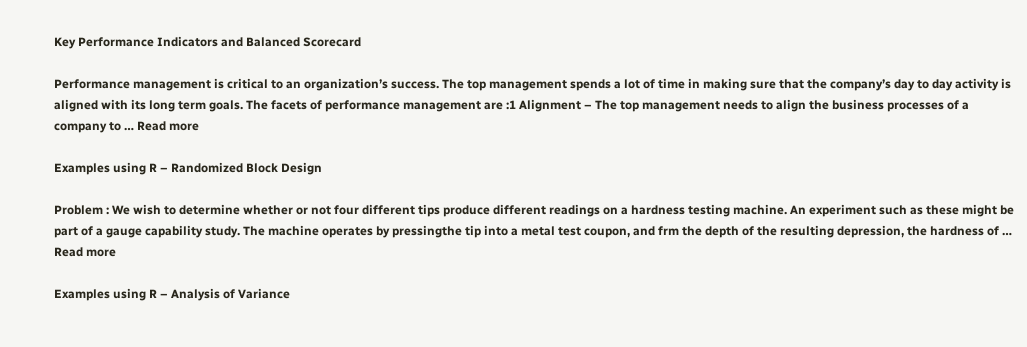Key Performance Indicators and Balanced Scorecard

Performance management is critical to an organization’s success. The top management spends a lot of time in making sure that the company’s day to day activity is aligned with its long term goals. The facets of performance management are :1 Alignment – The top management needs to align the business processes of a company to … Read more

Examples using R – Randomized Block Design

Problem : We wish to determine whether or not four different tips produce different readings on a hardness testing machine. An experiment such as these might be part of a gauge capability study. The machine operates by pressingthe tip into a metal test coupon, and frm the depth of the resulting depression, the hardness of … Read more

Examples using R – Analysis of Variance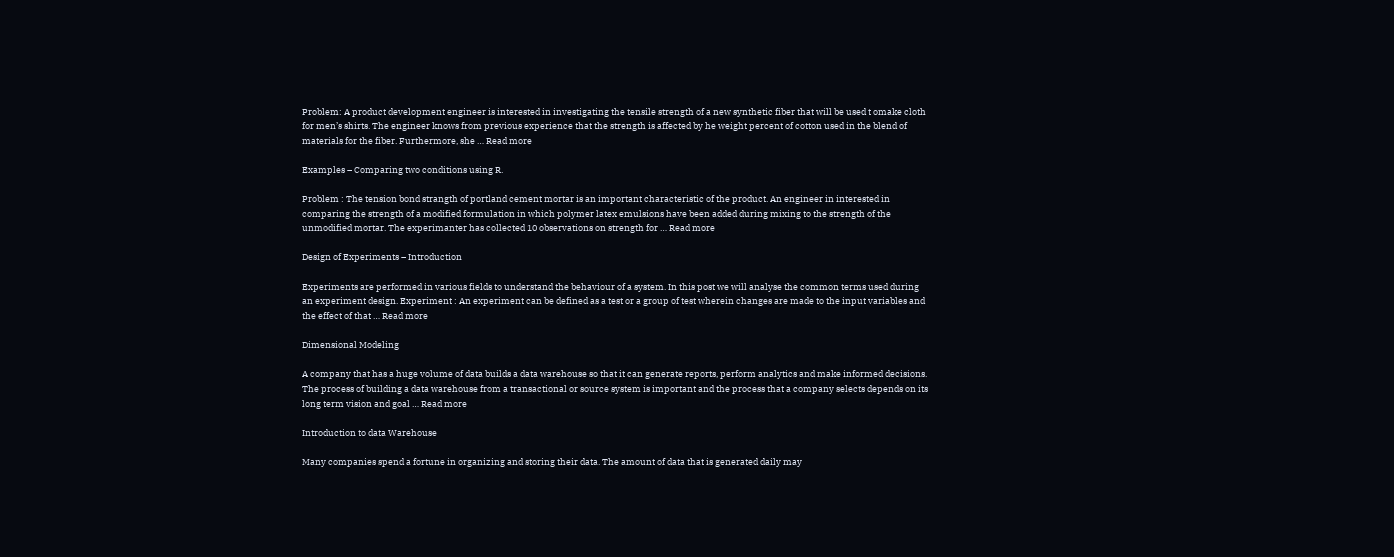Problem: A product development engineer is interested in investigating the tensile strength of a new synthetic fiber that will be used t omake cloth for men’s shirts. The engineer knows from previous experience that the strength is affected by he weight percent of cotton used in the blend of materials for the fiber. Furthermore, she … Read more

Examples – Comparing two conditions using R.

Problem : The tension bond strangth of portland cement mortar is an important characteristic of the product. An engineer in interested in comparing the strength of a modified formulation in which polymer latex emulsions have been added during mixing to the strength of the unmodified mortar. The experimanter has collected 10 observations on strength for … Read more

Design of Experiments – Introduction

Experiments are performed in various fields to understand the behaviour of a system. In this post we will analyse the common terms used during an experiment design. Experiment : An experiment can be defined as a test or a group of test wherein changes are made to the input variables and the effect of that … Read more

Dimensional Modeling

A company that has a huge volume of data builds a data warehouse so that it can generate reports, perform analytics and make informed decisions. The process of building a data warehouse from a transactional or source system is important and the process that a company selects depends on its long term vision and goal … Read more

Introduction to data Warehouse

Many companies spend a fortune in organizing and storing their data. The amount of data that is generated daily may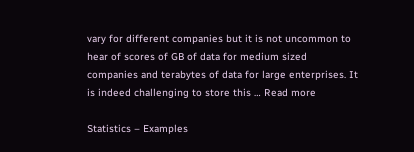vary for different companies but it is not uncommon to hear of scores of GB of data for medium sized companies and terabytes of data for large enterprises. It is indeed challenging to store this … Read more

Statistics – Examples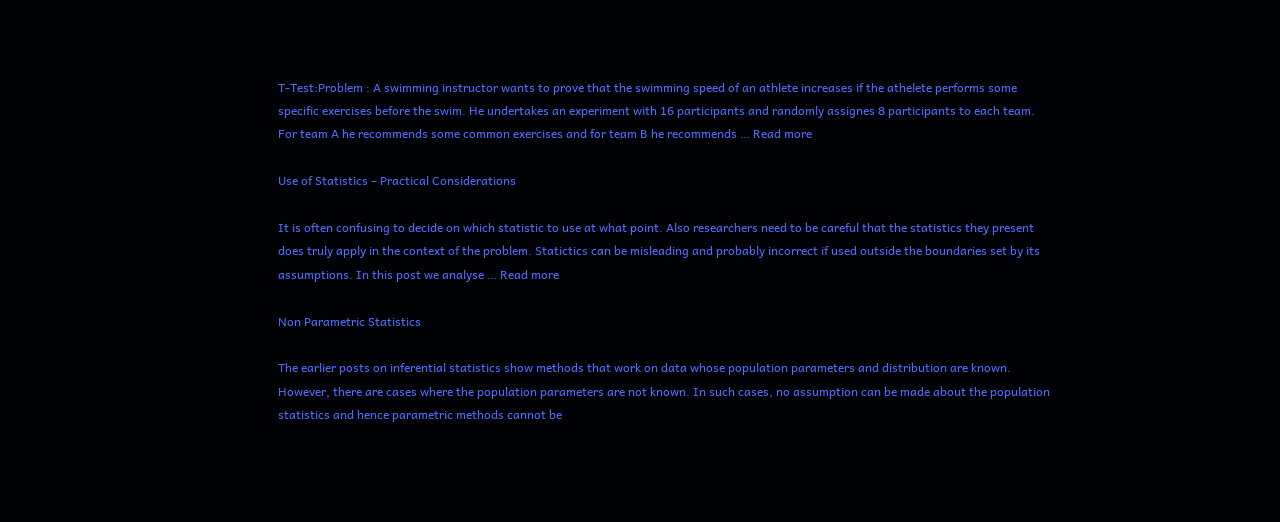T-Test:Problem : A swimming instructor wants to prove that the swimming speed of an athlete increases if the athelete performs some specific exercises before the swim. He undertakes an experiment with 16 participants and randomly assignes 8 participants to each team. For team A he recommends some common exercises and for team B he recommends … Read more

Use of Statistics – Practical Considerations

It is often confusing to decide on which statistic to use at what point. Also researchers need to be careful that the statistics they present does truly apply in the context of the problem. Statictics can be misleading and probably incorrect if used outside the boundaries set by its assumptions. In this post we analyse … Read more

Non Parametric Statistics

The earlier posts on inferential statistics show methods that work on data whose population parameters and distribution are known. However, there are cases where the population parameters are not known. In such cases, no assumption can be made about the population statistics and hence parametric methods cannot be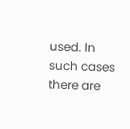used. In such cases there are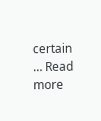certain … Read more